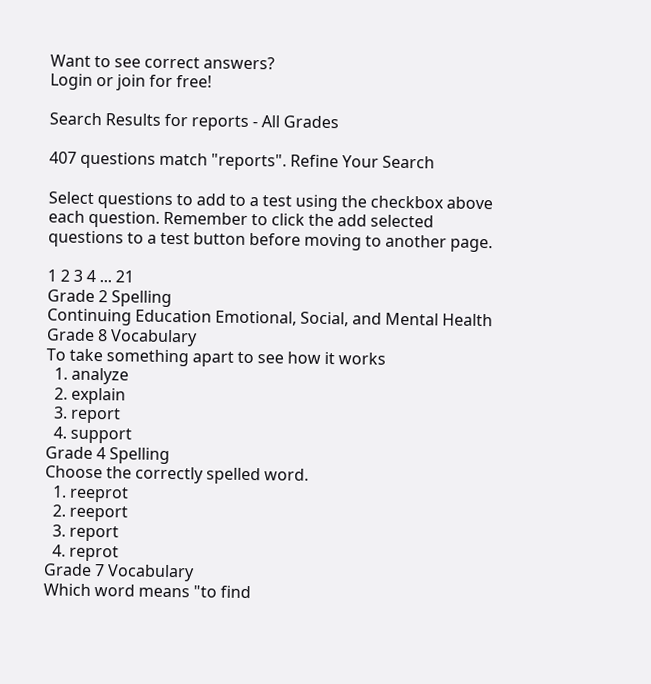Want to see correct answers?
Login or join for free!

Search Results for reports - All Grades

407 questions match "reports". Refine Your Search

Select questions to add to a test using the checkbox above each question. Remember to click the add selected questions to a test button before moving to another page.

1 2 3 4 ... 21
Grade 2 Spelling
Continuing Education Emotional, Social, and Mental Health
Grade 8 Vocabulary
To take something apart to see how it works
  1. analyze
  2. explain
  3. report
  4. support
Grade 4 Spelling
Choose the correctly spelled word.
  1. reeprot
  2. reeport
  3. report
  4. reprot
Grade 7 Vocabulary
Which word means "to find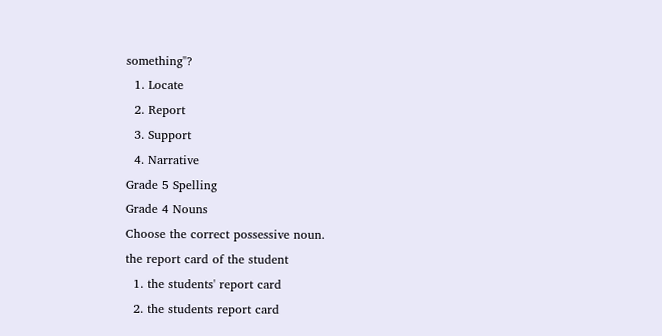something"?
  1. Locate
  2. Report
  3. Support
  4. Narrative
Grade 5 Spelling
Grade 4 Nouns
Choose the correct possessive noun.
the report card of the student
  1. the students' report card
  2. the students report card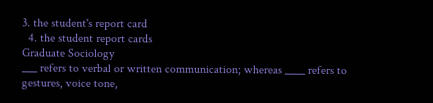3. the student's report card
  4. the student report cards
Graduate Sociology
___ refers to verbal or written communication; whereas ____ refers to gestures, voice tone,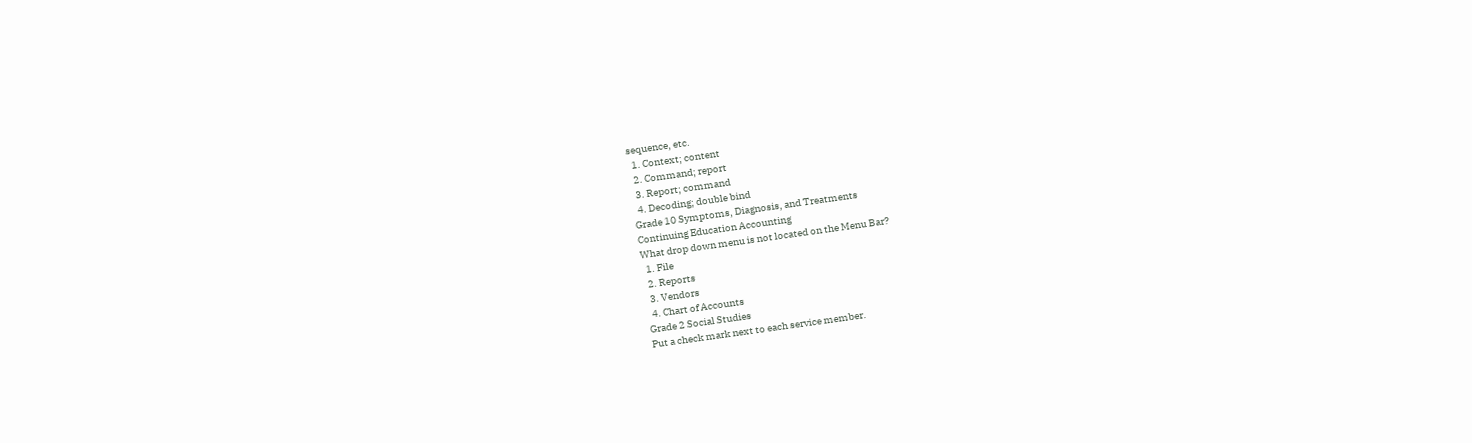sequence, etc.
  1. Context; content
  2. Command; report
  3. Report; command
  4. Decoding; double bind
Grade 10 Symptoms, Diagnosis, and Treatments
Continuing Education Accounting
What drop down menu is not located on the Menu Bar?
  1. File
  2. Reports
  3. Vendors
  4. Chart of Accounts
Grade 2 Social Studies
Put a check mark next to each service member.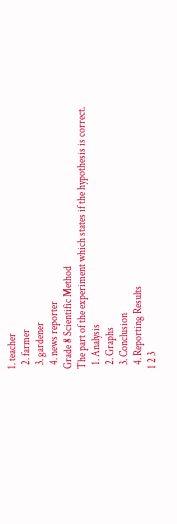1. teacher
  2. farmer
  3. gardener
  4. news reporter
Grade 8 Scientific Method
The part of the experiment which states if the hypothesis is correct.
  1. Analysis
  2. Graphs
  3. Conclusion
  4. Reporting Results
1 2 3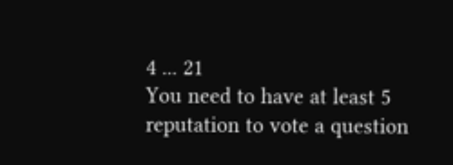4 ... 21
You need to have at least 5 reputation to vote a question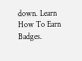down. Learn How To Earn Badges.